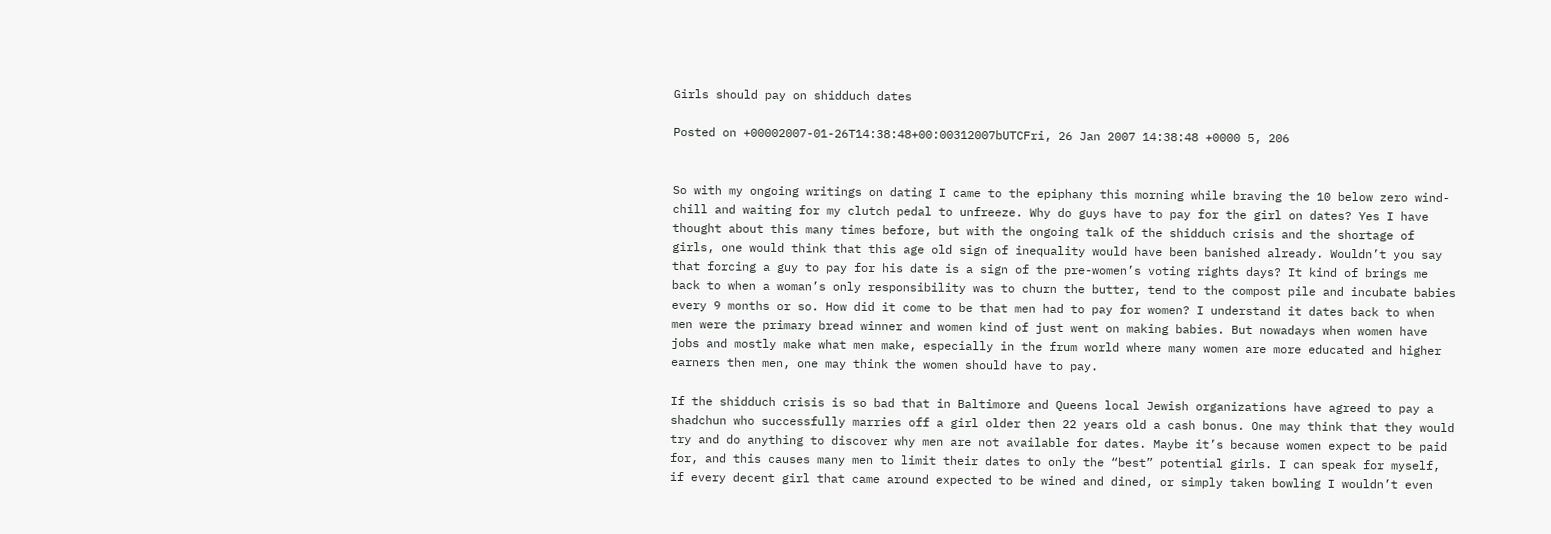Girls should pay on shidduch dates

Posted on +00002007-01-26T14:38:48+00:00312007bUTCFri, 26 Jan 2007 14:38:48 +0000 5, 206


So with my ongoing writings on dating I came to the epiphany this morning while braving the 10 below zero wind-chill and waiting for my clutch pedal to unfreeze. Why do guys have to pay for the girl on dates? Yes I have thought about this many times before, but with the ongoing talk of the shidduch crisis and the shortage of girls, one would think that this age old sign of inequality would have been banished already. Wouldn’t you say that forcing a guy to pay for his date is a sign of the pre-women’s voting rights days? It kind of brings me back to when a woman’s only responsibility was to churn the butter, tend to the compost pile and incubate babies every 9 months or so. How did it come to be that men had to pay for women? I understand it dates back to when men were the primary bread winner and women kind of just went on making babies. But nowadays when women have jobs and mostly make what men make, especially in the frum world where many women are more educated and higher earners then men, one may think the women should have to pay.

If the shidduch crisis is so bad that in Baltimore and Queens local Jewish organizations have agreed to pay a shadchun who successfully marries off a girl older then 22 years old a cash bonus. One may think that they would try and do anything to discover why men are not available for dates. Maybe it’s because women expect to be paid for, and this causes many men to limit their dates to only the “best” potential girls. I can speak for myself, if every decent girl that came around expected to be wined and dined, or simply taken bowling I wouldn’t even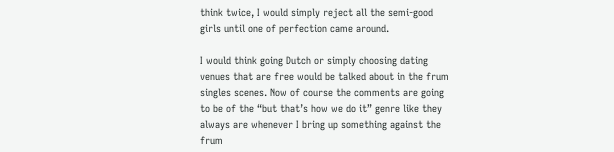think twice, I would simply reject all the semi-good girls until one of perfection came around.

I would think going Dutch or simply choosing dating venues that are free would be talked about in the frum singles scenes. Now of course the comments are going to be of the “but that’s how we do it” genre like they always are whenever I bring up something against the frum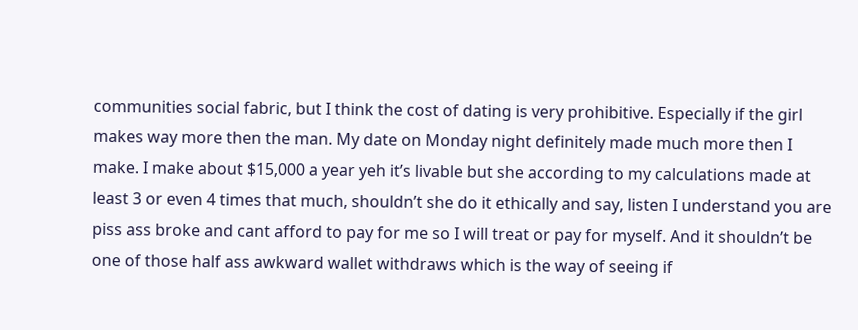communities social fabric, but I think the cost of dating is very prohibitive. Especially if the girl makes way more then the man. My date on Monday night definitely made much more then I make. I make about $15,000 a year yeh it’s livable but she according to my calculations made at least 3 or even 4 times that much, shouldn’t she do it ethically and say, listen I understand you are piss ass broke and cant afford to pay for me so I will treat or pay for myself. And it shouldn’t be one of those half ass awkward wallet withdraws which is the way of seeing if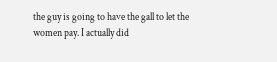the guy is going to have the gall to let the women pay. I actually did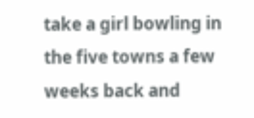take a girl bowling in the five towns a few weeks back and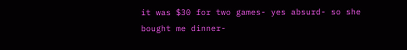it was $30 for two games- yes absurd- so she bought me dinner-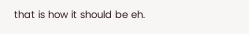that is how it should be eh.